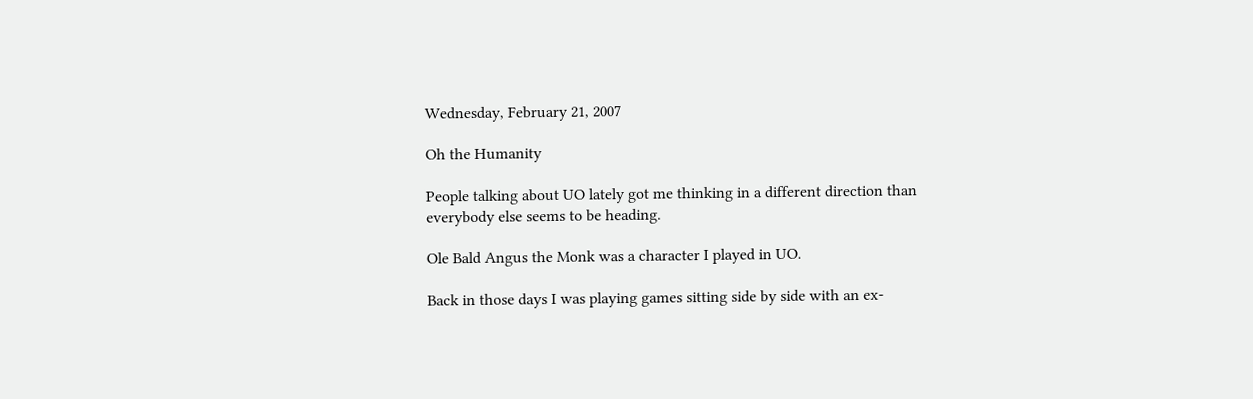Wednesday, February 21, 2007

Oh the Humanity

People talking about UO lately got me thinking in a different direction than everybody else seems to be heading.

Ole Bald Angus the Monk was a character I played in UO.

Back in those days I was playing games sitting side by side with an ex-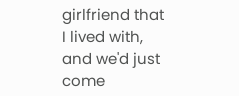girlfriend that I lived with, and we'd just come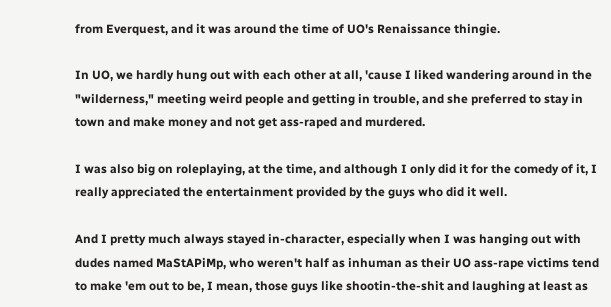from Everquest, and it was around the time of UO's Renaissance thingie.

In UO, we hardly hung out with each other at all, 'cause I liked wandering around in the "wilderness," meeting weird people and getting in trouble, and she preferred to stay in town and make money and not get ass-raped and murdered.

I was also big on roleplaying, at the time, and although I only did it for the comedy of it, I really appreciated the entertainment provided by the guys who did it well.

And I pretty much always stayed in-character, especially when I was hanging out with dudes named MaStAPiMp, who weren't half as inhuman as their UO ass-rape victims tend to make 'em out to be, I mean, those guys like shootin-the-shit and laughing at least as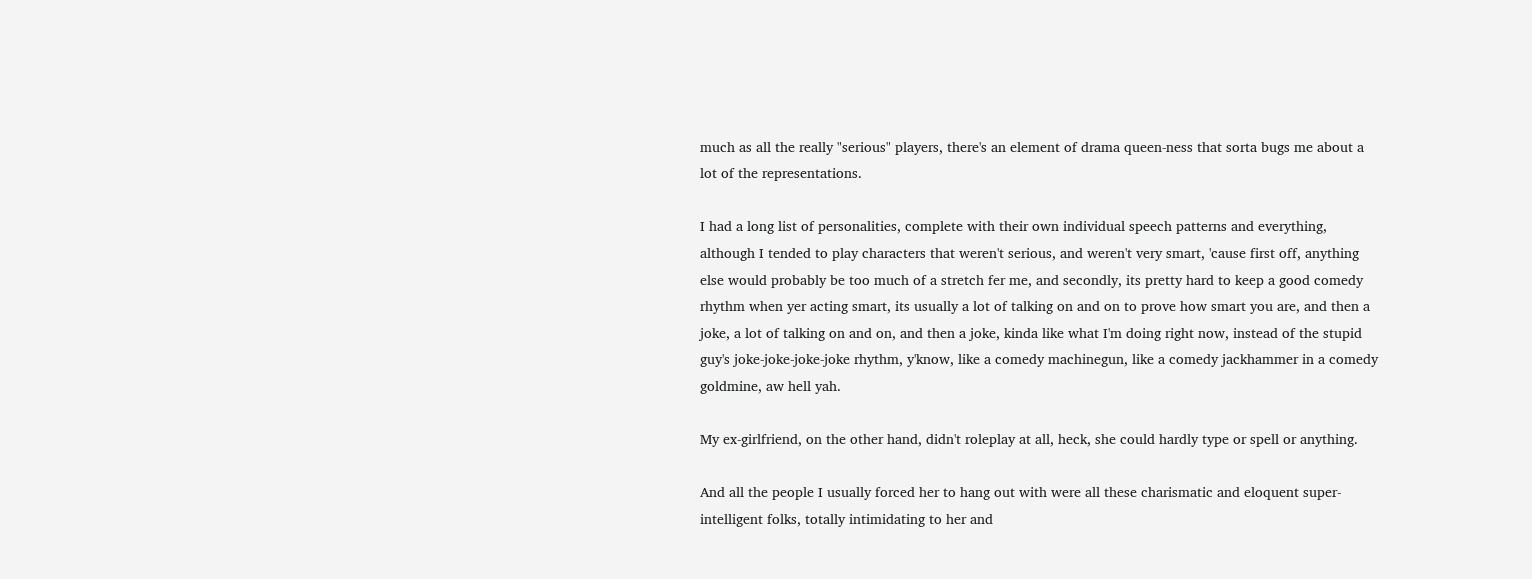much as all the really "serious" players, there's an element of drama queen-ness that sorta bugs me about a lot of the representations.

I had a long list of personalities, complete with their own individual speech patterns and everything, although I tended to play characters that weren't serious, and weren't very smart, 'cause first off, anything else would probably be too much of a stretch fer me, and secondly, its pretty hard to keep a good comedy rhythm when yer acting smart, its usually a lot of talking on and on to prove how smart you are, and then a joke, a lot of talking on and on, and then a joke, kinda like what I'm doing right now, instead of the stupid guy's joke-joke-joke-joke rhythm, y'know, like a comedy machinegun, like a comedy jackhammer in a comedy goldmine, aw hell yah.

My ex-girlfriend, on the other hand, didn't roleplay at all, heck, she could hardly type or spell or anything.

And all the people I usually forced her to hang out with were all these charismatic and eloquent super-intelligent folks, totally intimidating to her and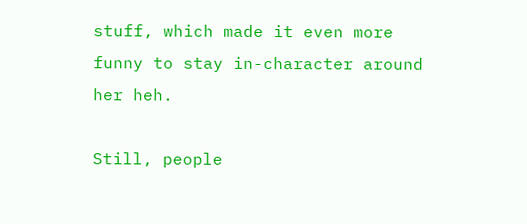stuff, which made it even more funny to stay in-character around her heh.

Still, people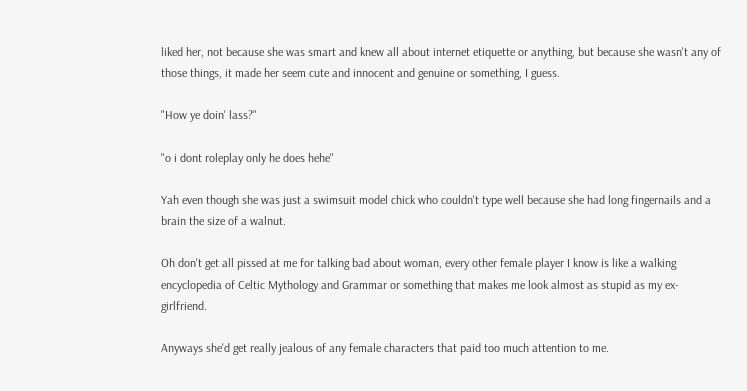liked her, not because she was smart and knew all about internet etiquette or anything, but because she wasn't any of those things, it made her seem cute and innocent and genuine or something, I guess.

"How ye doin' lass?"

"o i dont roleplay only he does hehe"

Yah even though she was just a swimsuit model chick who couldn't type well because she had long fingernails and a brain the size of a walnut.

Oh don't get all pissed at me for talking bad about woman, every other female player I know is like a walking encyclopedia of Celtic Mythology and Grammar or something that makes me look almost as stupid as my ex-girlfriend.

Anyways she'd get really jealous of any female characters that paid too much attention to me.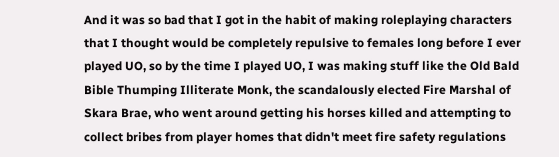And it was so bad that I got in the habit of making roleplaying characters that I thought would be completely repulsive to females long before I ever played UO, so by the time I played UO, I was making stuff like the Old Bald Bible Thumping Illiterate Monk, the scandalously elected Fire Marshal of Skara Brae, who went around getting his horses killed and attempting to collect bribes from player homes that didn't meet fire safety regulations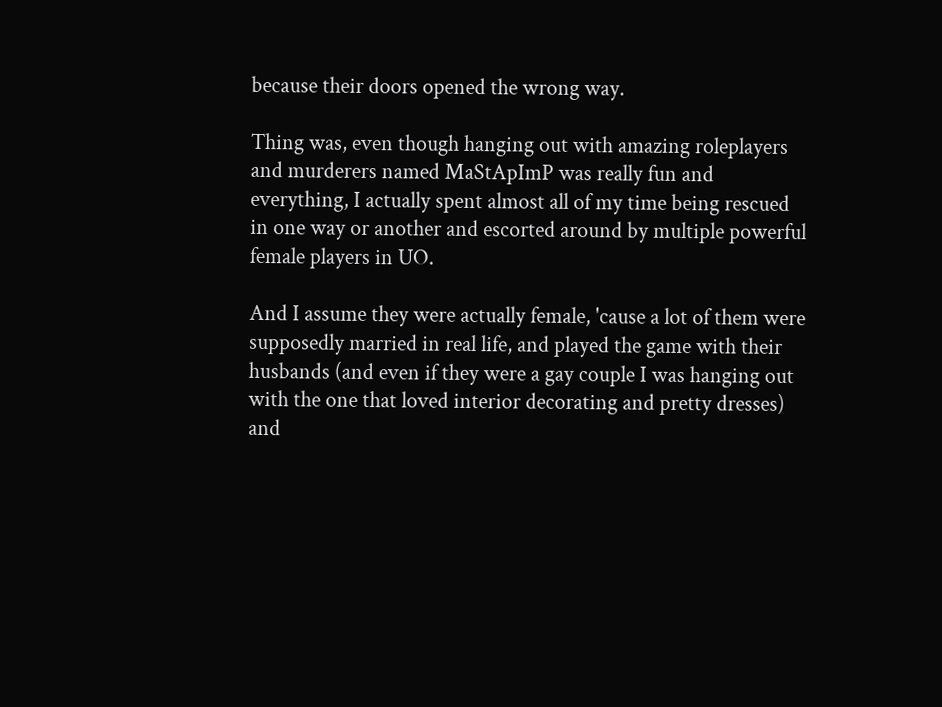because their doors opened the wrong way.

Thing was, even though hanging out with amazing roleplayers and murderers named MaStApImP was really fun and everything, I actually spent almost all of my time being rescued in one way or another and escorted around by multiple powerful female players in UO.

And I assume they were actually female, 'cause a lot of them were supposedly married in real life, and played the game with their husbands (and even if they were a gay couple I was hanging out with the one that loved interior decorating and pretty dresses) and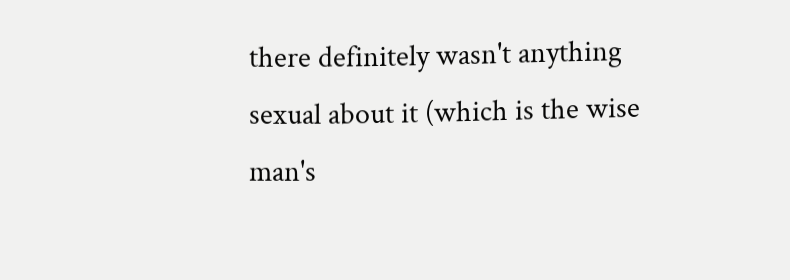there definitely wasn't anything sexual about it (which is the wise man's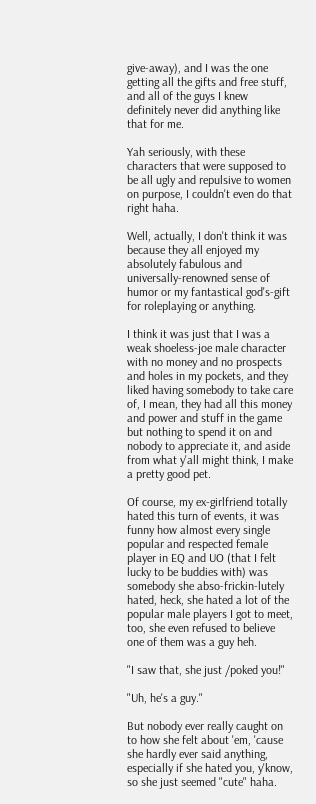give-away), and I was the one getting all the gifts and free stuff, and all of the guys I knew definitely never did anything like that for me.

Yah seriously, with these characters that were supposed to be all ugly and repulsive to women on purpose, I couldn't even do that right haha.

Well, actually, I don't think it was because they all enjoyed my absolutely fabulous and universally-renowned sense of humor or my fantastical god's-gift for roleplaying or anything.

I think it was just that I was a weak shoeless-joe male character with no money and no prospects and holes in my pockets, and they liked having somebody to take care of, I mean, they had all this money and power and stuff in the game but nothing to spend it on and nobody to appreciate it, and aside from what y'all might think, I make a pretty good pet.

Of course, my ex-girlfriend totally hated this turn of events, it was funny how almost every single popular and respected female player in EQ and UO (that I felt lucky to be buddies with) was somebody she abso-frickin-lutely hated, heck, she hated a lot of the popular male players I got to meet, too, she even refused to believe one of them was a guy heh.

"I saw that, she just /poked you!"

"Uh, he's a guy."

But nobody ever really caught on to how she felt about 'em, 'cause she hardly ever said anything, especially if she hated you, y'know, so she just seemed "cute" haha.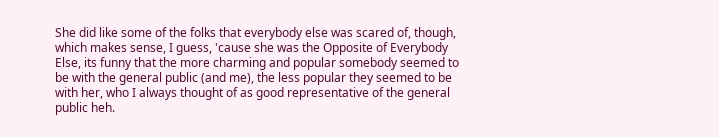She did like some of the folks that everybody else was scared of, though, which makes sense, I guess, 'cause she was the Opposite of Everybody Else, its funny that the more charming and popular somebody seemed to be with the general public (and me), the less popular they seemed to be with her, who I always thought of as good representative of the general public heh.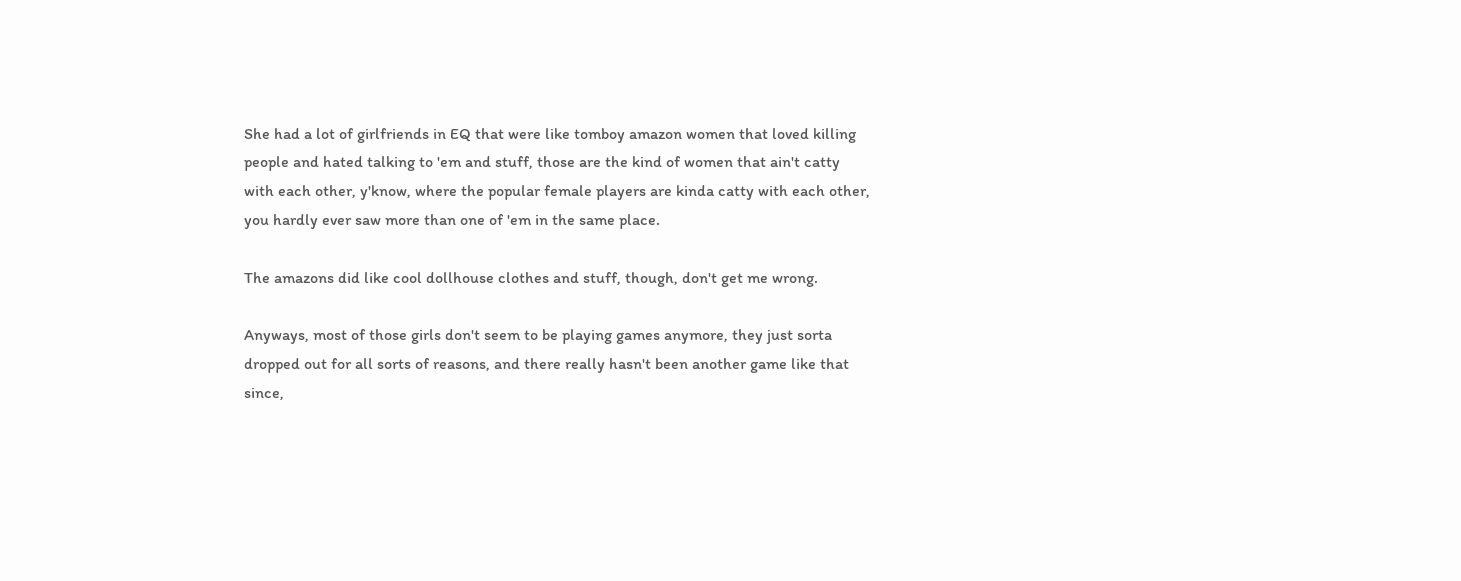She had a lot of girlfriends in EQ that were like tomboy amazon women that loved killing people and hated talking to 'em and stuff, those are the kind of women that ain't catty with each other, y'know, where the popular female players are kinda catty with each other, you hardly ever saw more than one of 'em in the same place.

The amazons did like cool dollhouse clothes and stuff, though, don't get me wrong.

Anyways, most of those girls don't seem to be playing games anymore, they just sorta dropped out for all sorts of reasons, and there really hasn't been another game like that since,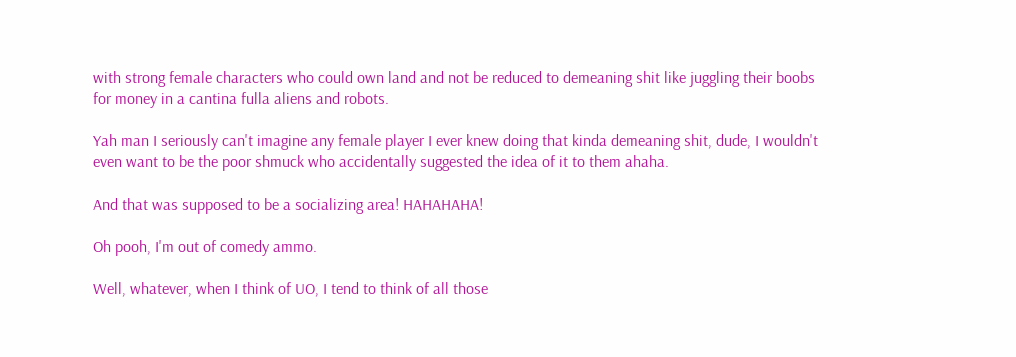with strong female characters who could own land and not be reduced to demeaning shit like juggling their boobs for money in a cantina fulla aliens and robots.

Yah man I seriously can't imagine any female player I ever knew doing that kinda demeaning shit, dude, I wouldn't even want to be the poor shmuck who accidentally suggested the idea of it to them ahaha.

And that was supposed to be a socializing area! HAHAHAHA!

Oh pooh, I'm out of comedy ammo.

Well, whatever, when I think of UO, I tend to think of all those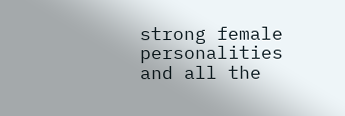strong female personalities and all the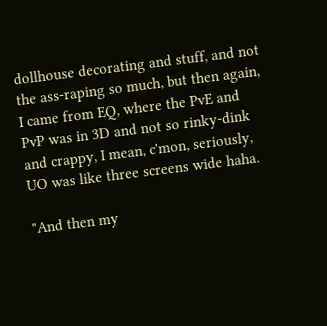dollhouse decorating and stuff, and not the ass-raping so much, but then again, I came from EQ, where the PvE and PvP was in 3D and not so rinky-dink and crappy, I mean, c'mon, seriously, UO was like three screens wide haha.

"And then my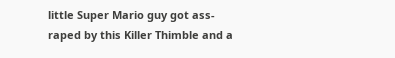little Super Mario guy got ass-raped by this Killer Thimble and a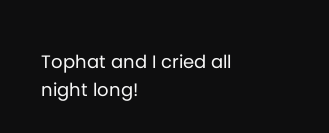Tophat and I cried all night long!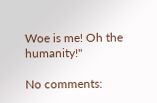Woe is me! Oh the humanity!"

No comments: